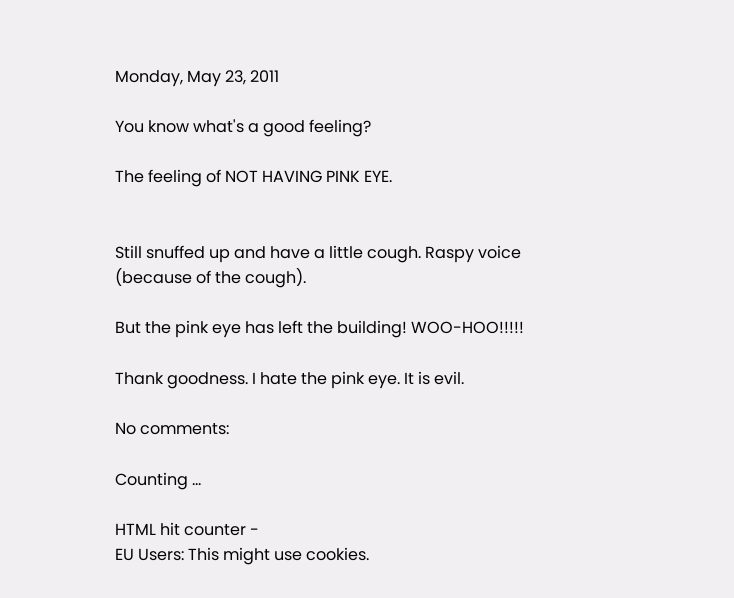Monday, May 23, 2011

You know what's a good feeling?

The feeling of NOT HAVING PINK EYE.


Still snuffed up and have a little cough. Raspy voice (because of the cough).

But the pink eye has left the building! WOO-HOO!!!!!

Thank goodness. I hate the pink eye. It is evil.

No comments:

Counting ...

HTML hit counter -
EU Users: This might use cookies.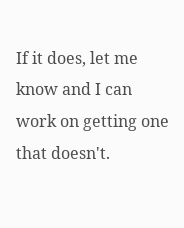If it does, let me know and I can work on getting one that doesn't.